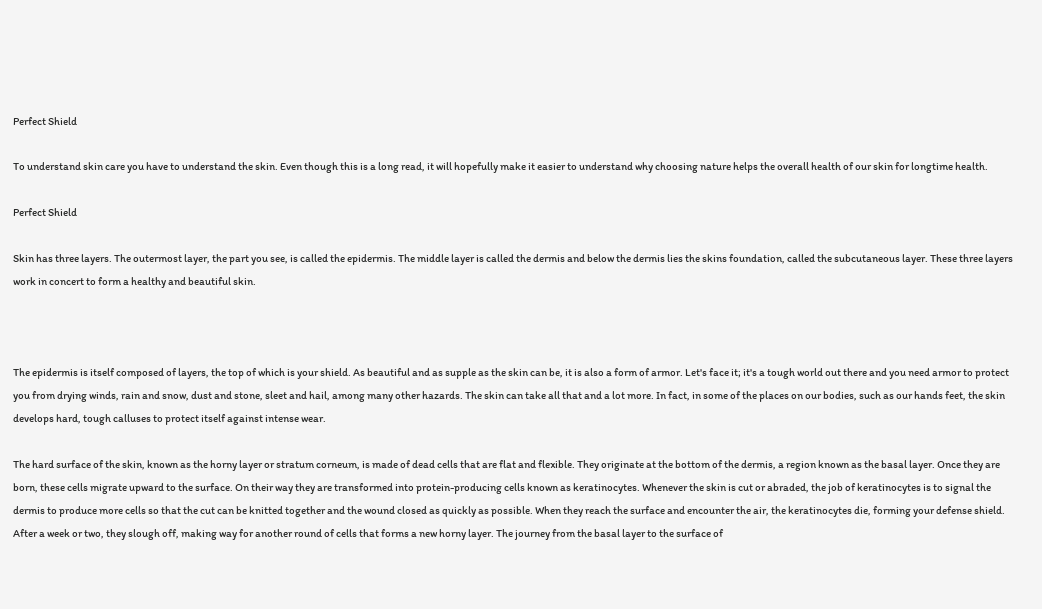Perfect Shield

To understand skin care you have to understand the skin. Even though this is a long read, it will hopefully make it easier to understand why choosing nature helps the overall health of our skin for longtime health.

Perfect Shield

Skin has three layers. The outermost layer, the part you see, is called the epidermis. The middle layer is called the dermis and below the dermis lies the skins foundation, called the subcutaneous layer. These three layers work in concert to form a healthy and beautiful skin.



The epidermis is itself composed of layers, the top of which is your shield. As beautiful and as supple as the skin can be, it is also a form of armor. Let's face it; it's a tough world out there and you need armor to protect you from drying winds, rain and snow, dust and stone, sleet and hail, among many other hazards. The skin can take all that and a lot more. In fact, in some of the places on our bodies, such as our hands feet, the skin develops hard, tough calluses to protect itself against intense wear.

The hard surface of the skin, known as the horny layer or stratum corneum, is made of dead cells that are flat and flexible. They originate at the bottom of the dermis, a region known as the basal layer. Once they are born, these cells migrate upward to the surface. On their way they are transformed into protein-producing cells known as keratinocytes. Whenever the skin is cut or abraded, the job of keratinocytes is to signal the dermis to produce more cells so that the cut can be knitted together and the wound closed as quickly as possible. When they reach the surface and encounter the air, the keratinocytes die, forming your defense shield. After a week or two, they slough off, making way for another round of cells that forms a new horny layer. The journey from the basal layer to the surface of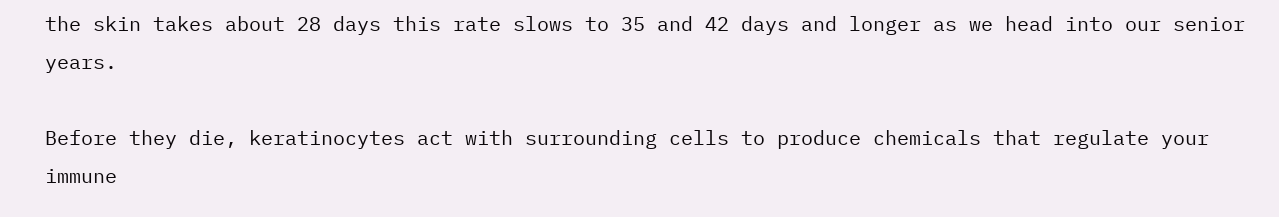the skin takes about 28 days this rate slows to 35 and 42 days and longer as we head into our senior years.

Before they die, keratinocytes act with surrounding cells to produce chemicals that regulate your immune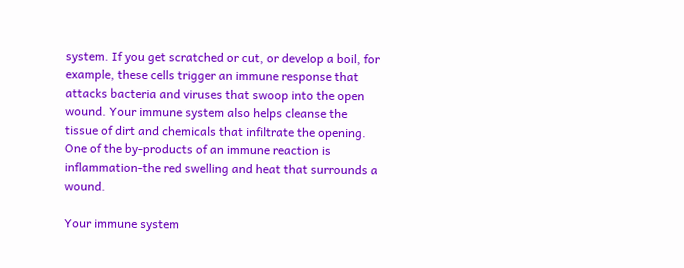system. If you get scratched or cut, or develop a boil, for example, these cells trigger an immune response that attacks bacteria and viruses that swoop into the open wound. Your immune system also helps cleanse the tissue of dirt and chemicals that infiltrate the opening. One of the by-products of an immune reaction is inflammation-the red swelling and heat that surrounds a wound.

Your immune system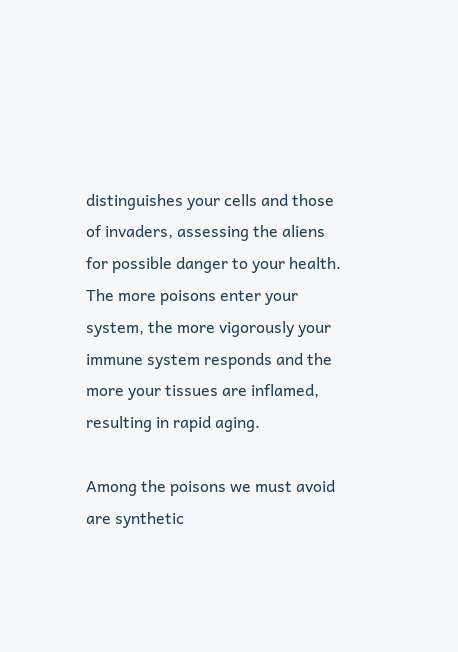distinguishes your cells and those of invaders, assessing the aliens for possible danger to your health. The more poisons enter your system, the more vigorously your immune system responds and the more your tissues are inflamed, resulting in rapid aging.

Among the poisons we must avoid are synthetic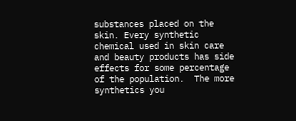substances placed on the skin. Every synthetic chemical used in skin care and beauty products has side effects for some percentage of the population.  The more synthetics you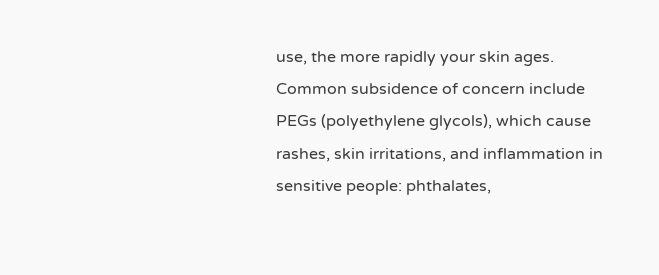use, the more rapidly your skin ages.  Common subsidence of concern include PEGs (polyethylene glycols), which cause rashes, skin irritations, and inflammation in sensitive people: phthalates,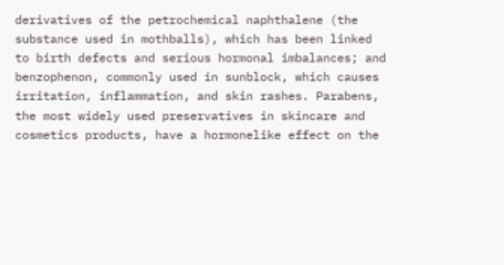derivatives of the petrochemical naphthalene (the substance used in mothballs), which has been linked to birth defects and serious hormonal imbalances; and benzophenon, commonly used in sunblock, which causes irritation, inflammation, and skin rashes. Parabens, the most widely used preservatives in skincare and cosmetics products, have a hormonelike effect on the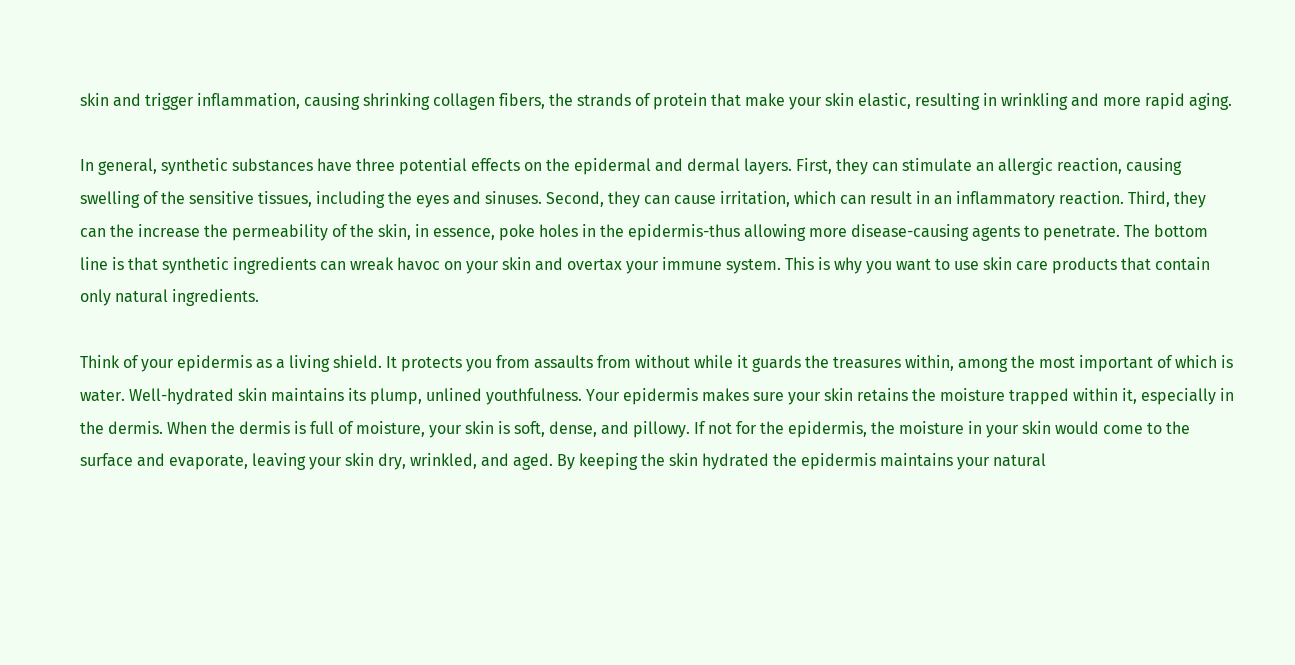skin and trigger inflammation, causing shrinking collagen fibers, the strands of protein that make your skin elastic, resulting in wrinkling and more rapid aging.

In general, synthetic substances have three potential effects on the epidermal and dermal layers. First, they can stimulate an allergic reaction, causing swelling of the sensitive tissues, including the eyes and sinuses. Second, they can cause irritation, which can result in an inflammatory reaction. Third, they can the increase the permeability of the skin, in essence, poke holes in the epidermis-thus allowing more disease-causing agents to penetrate. The bottom line is that synthetic ingredients can wreak havoc on your skin and overtax your immune system. This is why you want to use skin care products that contain only natural ingredients.

Think of your epidermis as a living shield. It protects you from assaults from without while it guards the treasures within, among the most important of which is water. Well-hydrated skin maintains its plump, unlined youthfulness. Your epidermis makes sure your skin retains the moisture trapped within it, especially in the dermis. When the dermis is full of moisture, your skin is soft, dense, and pillowy. If not for the epidermis, the moisture in your skin would come to the surface and evaporate, leaving your skin dry, wrinkled, and aged. By keeping the skin hydrated the epidermis maintains your natural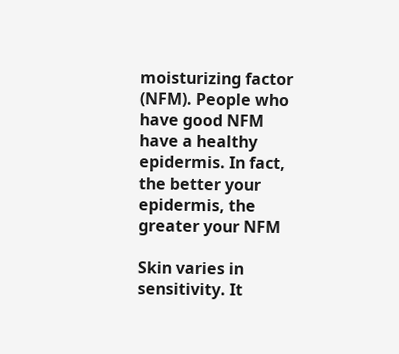moisturizing factor (NFM). People who have good NFM have a healthy epidermis. In fact, the better your epidermis, the greater your NFM

Skin varies in sensitivity. It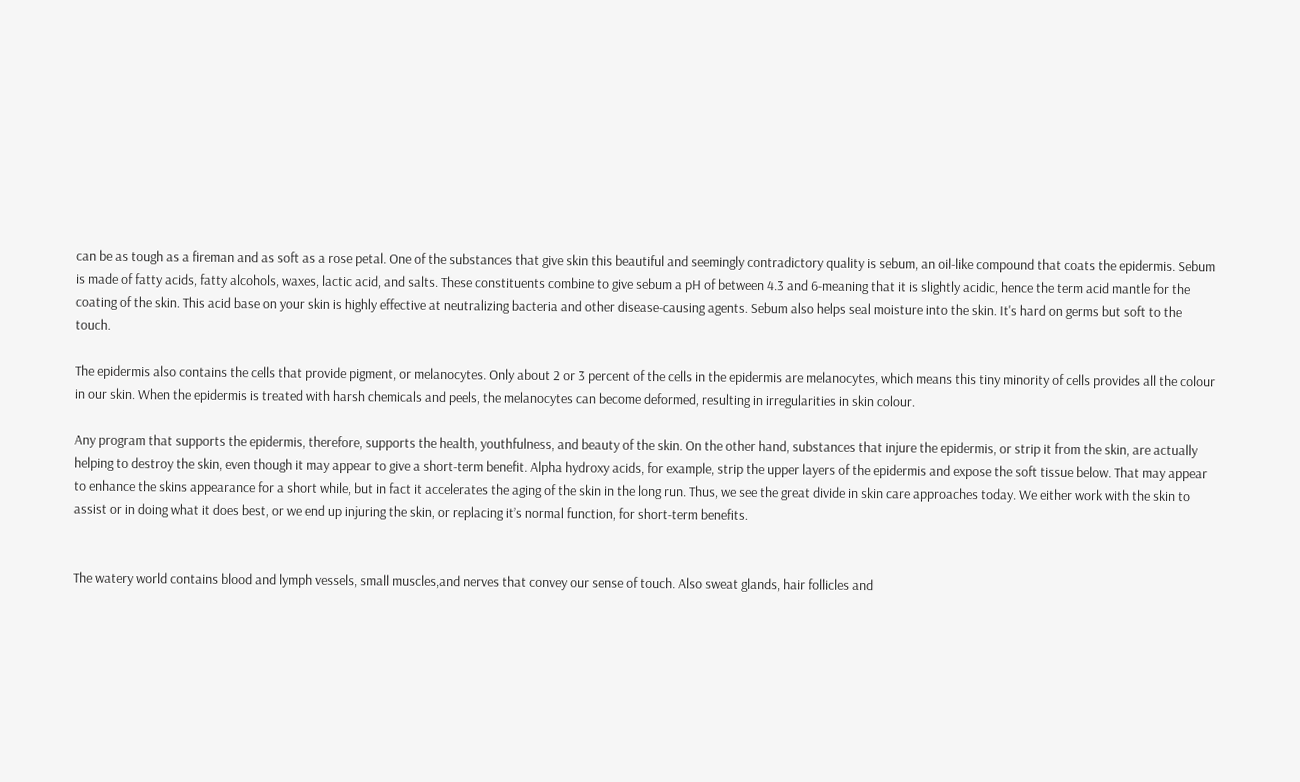can be as tough as a fireman and as soft as a rose petal. One of the substances that give skin this beautiful and seemingly contradictory quality is sebum, an oil-like compound that coats the epidermis. Sebum is made of fatty acids, fatty alcohols, waxes, lactic acid, and salts. These constituents combine to give sebum a pH of between 4.3 and 6-meaning that it is slightly acidic, hence the term acid mantle for the coating of the skin. This acid base on your skin is highly effective at neutralizing bacteria and other disease-causing agents. Sebum also helps seal moisture into the skin. It's hard on germs but soft to the touch.

The epidermis also contains the cells that provide pigment, or melanocytes. Only about 2 or 3 percent of the cells in the epidermis are melanocytes, which means this tiny minority of cells provides all the colour in our skin. When the epidermis is treated with harsh chemicals and peels, the melanocytes can become deformed, resulting in irregularities in skin colour.

Any program that supports the epidermis, therefore, supports the health, youthfulness, and beauty of the skin. On the other hand, substances that injure the epidermis, or strip it from the skin, are actually helping to destroy the skin, even though it may appear to give a short-term benefit. Alpha hydroxy acids, for example, strip the upper layers of the epidermis and expose the soft tissue below. That may appear to enhance the skins appearance for a short while, but in fact it accelerates the aging of the skin in the long run. Thus, we see the great divide in skin care approaches today. We either work with the skin to assist or in doing what it does best, or we end up injuring the skin, or replacing it’s normal function, for short-term benefits.


The watery world contains blood and lymph vessels, small muscles,and nerves that convey our sense of touch. Also sweat glands, hair follicles and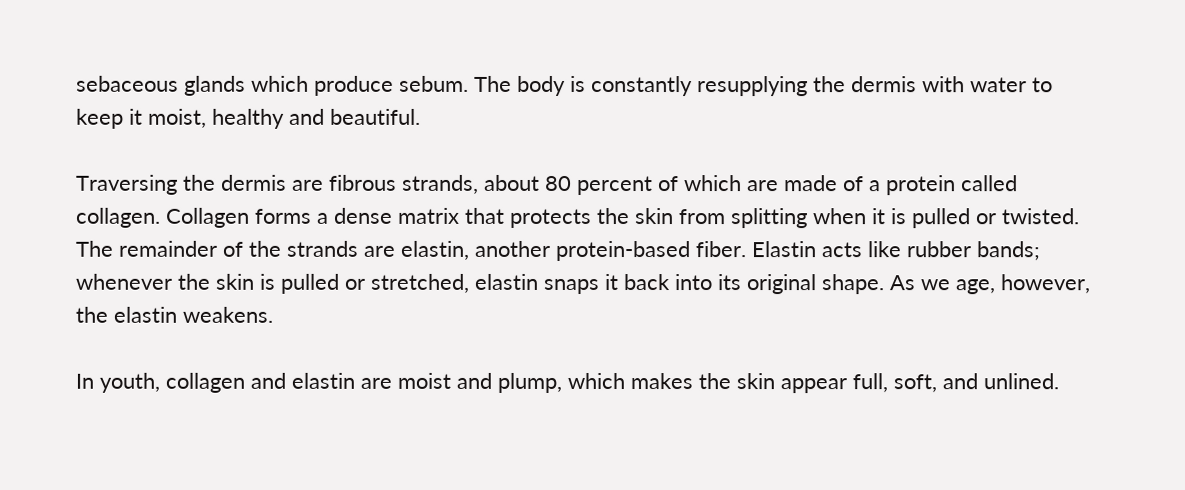sebaceous glands which produce sebum. The body is constantly resupplying the dermis with water to keep it moist, healthy and beautiful.

Traversing the dermis are fibrous strands, about 80 percent of which are made of a protein called collagen. Collagen forms a dense matrix that protects the skin from splitting when it is pulled or twisted. The remainder of the strands are elastin, another protein-based fiber. Elastin acts like rubber bands; whenever the skin is pulled or stretched, elastin snaps it back into its original shape. As we age, however, the elastin weakens.

In youth, collagen and elastin are moist and plump, which makes the skin appear full, soft, and unlined.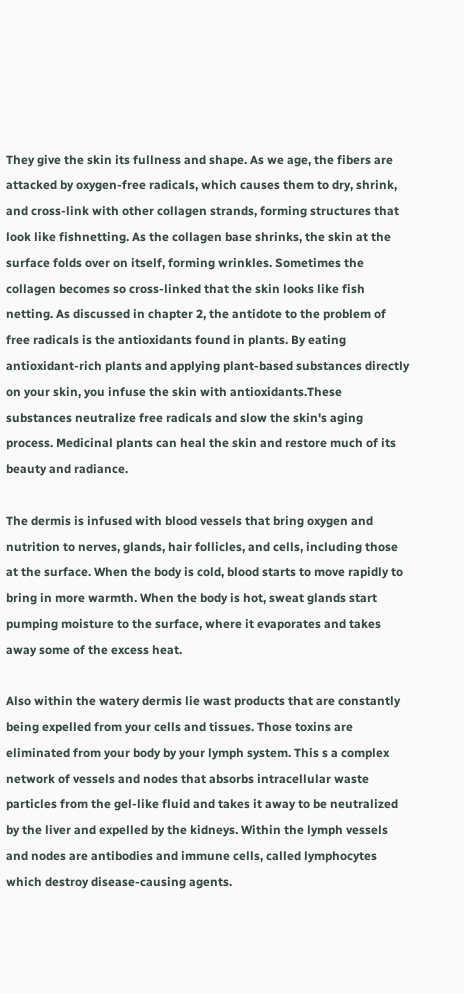They give the skin its fullness and shape. As we age, the fibers are attacked by oxygen-free radicals, which causes them to dry, shrink, and cross-link with other collagen strands, forming structures that look like fishnetting. As the collagen base shrinks, the skin at the surface folds over on itself, forming wrinkles. Sometimes the collagen becomes so cross-linked that the skin looks like fish netting. As discussed in chapter 2, the antidote to the problem of free radicals is the antioxidants found in plants. By eating antioxidant-rich plants and applying plant-based substances directly on your skin, you infuse the skin with antioxidants.These substances neutralize free radicals and slow the skin's aging process. Medicinal plants can heal the skin and restore much of its beauty and radiance.

The dermis is infused with blood vessels that bring oxygen and nutrition to nerves, glands, hair follicles, and cells, including those at the surface. When the body is cold, blood starts to move rapidly to bring in more warmth. When the body is hot, sweat glands start pumping moisture to the surface, where it evaporates and takes away some of the excess heat.

Also within the watery dermis lie wast products that are constantly being expelled from your cells and tissues. Those toxins are eliminated from your body by your lymph system. This s a complex network of vessels and nodes that absorbs intracellular waste particles from the gel-like fluid and takes it away to be neutralized by the liver and expelled by the kidneys. Within the lymph vessels and nodes are antibodies and immune cells, called lymphocytes which destroy disease-causing agents.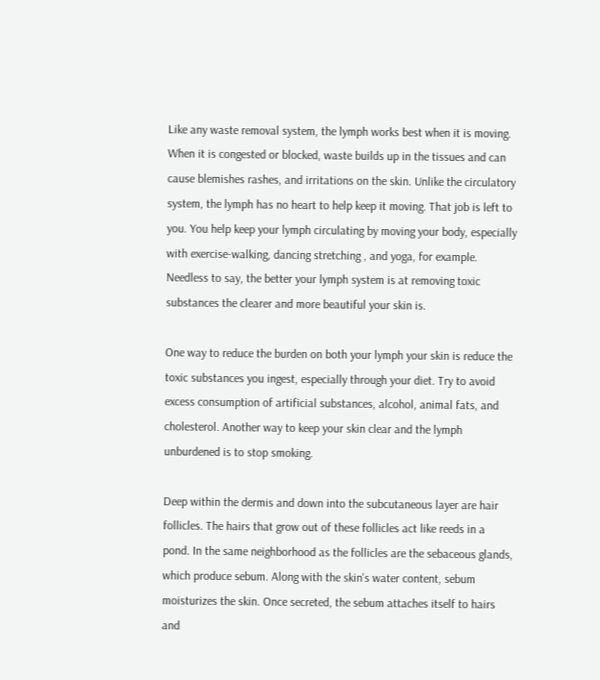Like any waste removal system, the lymph works best when it is moving. When it is congested or blocked, waste builds up in the tissues and can cause blemishes rashes, and irritations on the skin. Unlike the circulatory system, the lymph has no heart to help keep it moving. That job is left to you. You help keep your lymph circulating by moving your body, especially with exercise-walking, dancing stretching , and yoga, for example. Needless to say, the better your lymph system is at removing toxic substances the clearer and more beautiful your skin is.

One way to reduce the burden on both your lymph your skin is reduce the toxic substances you ingest, especially through your diet. Try to avoid excess consumption of artificial substances, alcohol, animal fats, and cholesterol. Another way to keep your skin clear and the lymph unburdened is to stop smoking.

Deep within the dermis and down into the subcutaneous layer are hair follicles. The hairs that grow out of these follicles act like reeds in a pond. In the same neighborhood as the follicles are the sebaceous glands, which produce sebum. Along with the skin's water content, sebum moisturizes the skin. Once secreted, the sebum attaches itself to hairs and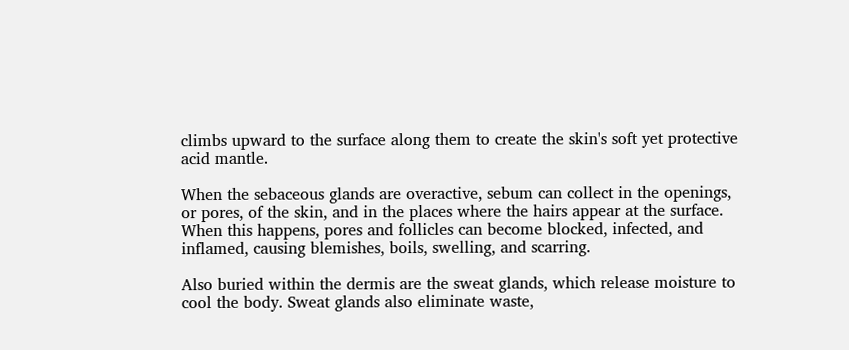climbs upward to the surface along them to create the skin's soft yet protective acid mantle.

When the sebaceous glands are overactive, sebum can collect in the openings, or pores, of the skin, and in the places where the hairs appear at the surface. When this happens, pores and follicles can become blocked, infected, and inflamed, causing blemishes, boils, swelling, and scarring.

Also buried within the dermis are the sweat glands, which release moisture to cool the body. Sweat glands also eliminate waste,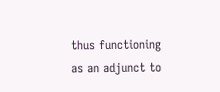thus functioning as an adjunct to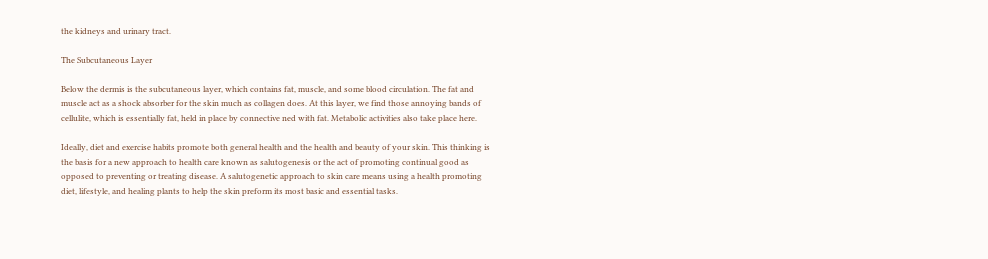the kidneys and urinary tract.

The Subcutaneous Layer

Below the dermis is the subcutaneous layer, which contains fat, muscle, and some blood circulation. The fat and muscle act as a shock absorber for the skin much as collagen does. At this layer, we find those annoying bands of cellulite, which is essentially fat, held in place by connective ned with fat. Metabolic activities also take place here.

Ideally, diet and exercise habits promote both general health and the health and beauty of your skin. This thinking is the basis for a new approach to health care known as salutogenesis or the act of promoting continual good as opposed to preventing or treating disease. A salutogenetic approach to skin care means using a health promoting diet, lifestyle, and healing plants to help the skin preform its most basic and essential tasks.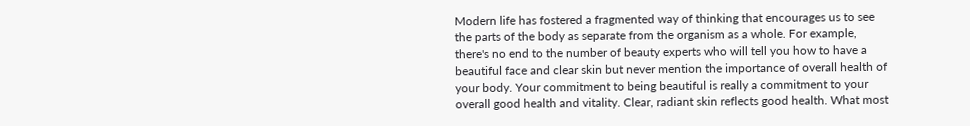Modern life has fostered a fragmented way of thinking that encourages us to see the parts of the body as separate from the organism as a whole. For example, there's no end to the number of beauty experts who will tell you how to have a beautiful face and clear skin but never mention the importance of overall health of your body. Your commitment to being beautiful is really a commitment to your overall good health and vitality. Clear, radiant skin reflects good health. What most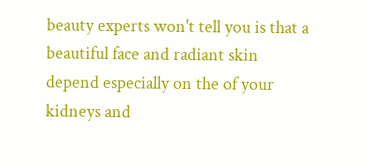beauty experts won't tell you is that a beautiful face and radiant skin depend especially on the of your kidneys and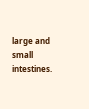large and small intestines.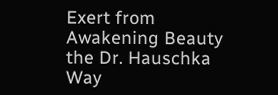Exert from Awakening Beauty the Dr. Hauschka Way